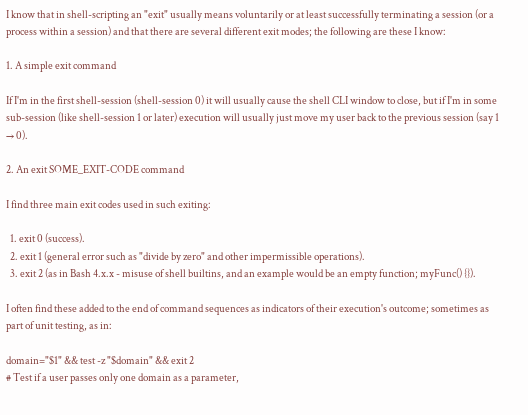I know that in shell-scripting an "exit" usually means voluntarily or at least successfully terminating a session (or a process within a session) and that there are several different exit modes; the following are these I know:

1. A simple exit command

If I'm in the first shell-session (shell-session 0) it will usually cause the shell CLI window to close, but if I'm in some sub-session (like shell-session 1 or later) execution will usually just move my user back to the previous session (say 1 → 0).

2. An exit SOME_EXIT-CODE command

I find three main exit codes used in such exiting:

  1. exit 0 (success).
  2. exit 1 (general error such as "divide by zero" and other impermissible operations).
  3. exit 2 (as in Bash 4.x.x - misuse of shell builtins, and an example would be an empty function; myFunc() {}).

I often find these added to the end of command sequences as indicators of their execution's outcome; sometimes as part of unit testing, as in:

domain="$1" && test -z "$domain" && exit 2
# Test if a user passes only one domain as a parameter,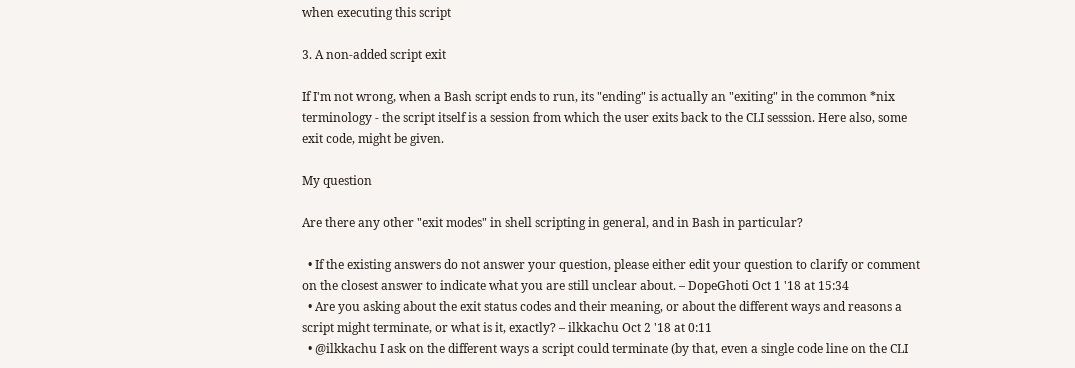when executing this script

3. A non-added script exit

If I'm not wrong, when a Bash script ends to run, its "ending" is actually an "exiting" in the common *nix terminology - the script itself is a session from which the user exits back to the CLI sesssion. Here also, some exit code, might be given.

My question

Are there any other "exit modes" in shell scripting in general, and in Bash in particular?

  • If the existing answers do not answer your question, please either edit your question to clarify or comment on the closest answer to indicate what you are still unclear about. – DopeGhoti Oct 1 '18 at 15:34
  • Are you asking about the exit status codes and their meaning, or about the different ways and reasons a script might terminate, or what is it, exactly? – ilkkachu Oct 2 '18 at 0:11
  • @ilkkachu I ask on the different ways a script could terminate (by that, even a single code line on the CLI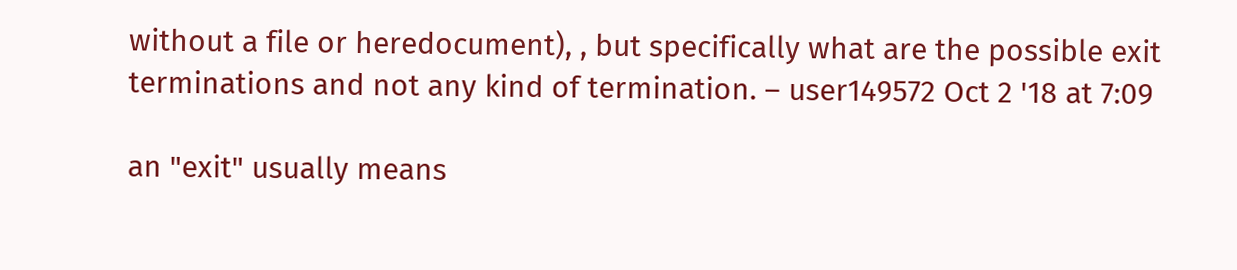without a file or heredocument), , but specifically what are the possible exit terminations and not any kind of termination. – user149572 Oct 2 '18 at 7:09

an "exit" usually means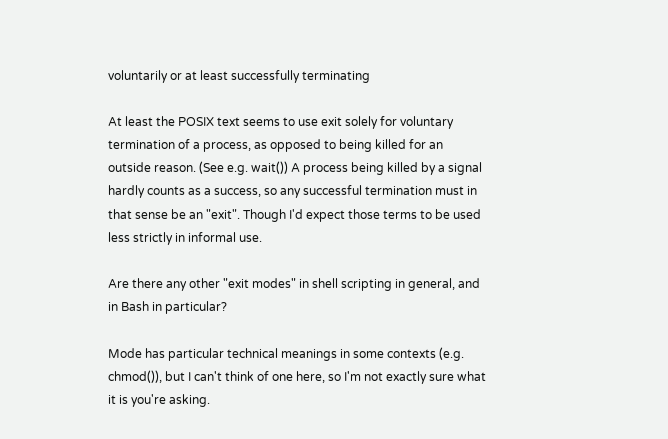voluntarily or at least successfully terminating

At least the POSIX text seems to use exit solely for voluntary termination of a process, as opposed to being killed for an outside reason. (See e.g. wait()) A process being killed by a signal hardly counts as a success, so any successful termination must in that sense be an "exit". Though I'd expect those terms to be used less strictly in informal use.

Are there any other "exit modes" in shell scripting in general, and in Bash in particular?

Mode has particular technical meanings in some contexts (e.g. chmod()), but I can't think of one here, so I'm not exactly sure what it is you're asking.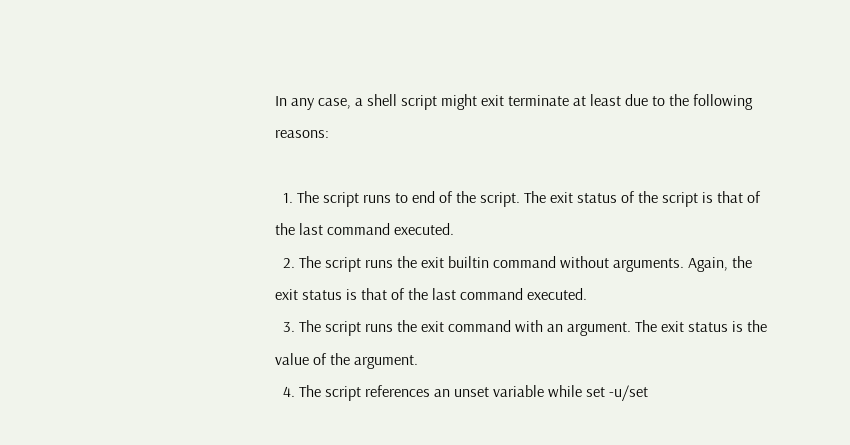In any case, a shell script might exit terminate at least due to the following reasons:

  1. The script runs to end of the script. The exit status of the script is that of the last command executed.
  2. The script runs the exit builtin command without arguments. Again, the exit status is that of the last command executed.
  3. The script runs the exit command with an argument. The exit status is the value of the argument.
  4. The script references an unset variable while set -u/set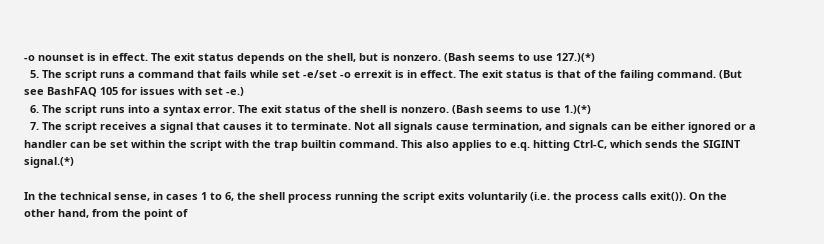-o nounset is in effect. The exit status depends on the shell, but is nonzero. (Bash seems to use 127.)(*)
  5. The script runs a command that fails while set -e/set -o errexit is in effect. The exit status is that of the failing command. (But see BashFAQ 105 for issues with set -e.)
  6. The script runs into a syntax error. The exit status of the shell is nonzero. (Bash seems to use 1.)(*)
  7. The script receives a signal that causes it to terminate. Not all signals cause termination, and signals can be either ignored or a handler can be set within the script with the trap builtin command. This also applies to e.q. hitting Ctrl-C, which sends the SIGINT signal.(*)

In the technical sense, in cases 1 to 6, the shell process running the script exits voluntarily (i.e. the process calls exit()). On the other hand, from the point of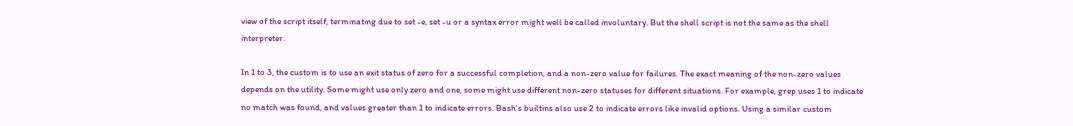view of the script itself, terminating due to set -e, set -u or a syntax error might well be called involuntary. But the shell script is not the same as the shell interpreter.

In 1 to 3, the custom is to use an exit status of zero for a successful completion, and a non-zero value for failures. The exact meaning of the non-zero values depends on the utility. Some might use only zero and one, some might use different non-zero statuses for different situations. For example, grep uses 1 to indicate no match was found, and values greater than 1 to indicate errors. Bash's builtins also use 2 to indicate errors like invalid options. Using a similar custom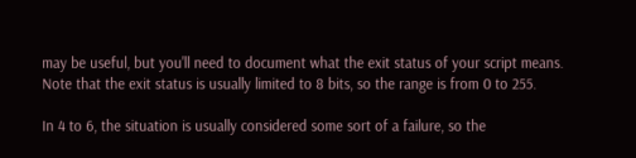may be useful, but you'll need to document what the exit status of your script means. Note that the exit status is usually limited to 8 bits, so the range is from 0 to 255.

In 4 to 6, the situation is usually considered some sort of a failure, so the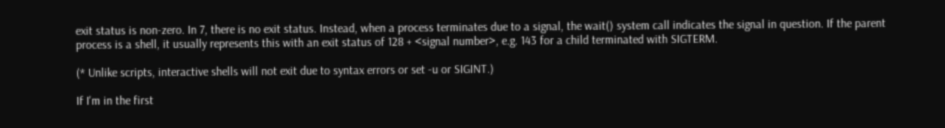exit status is non-zero. In 7, there is no exit status. Instead, when a process terminates due to a signal, the wait() system call indicates the signal in question. If the parent process is a shell, it usually represents this with an exit status of 128 + <signal number>, e.g. 143 for a child terminated with SIGTERM.

(* Unlike scripts, interactive shells will not exit due to syntax errors or set -u or SIGINT.)

If I'm in the first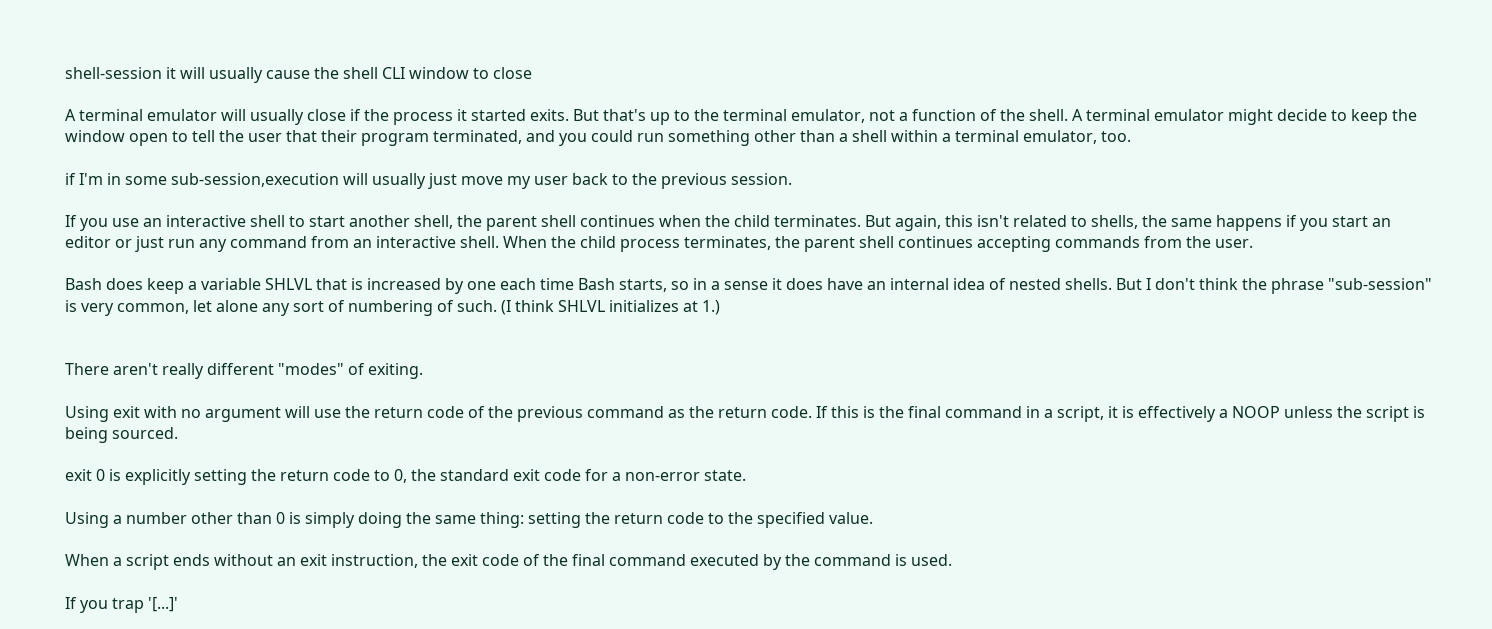shell-session it will usually cause the shell CLI window to close

A terminal emulator will usually close if the process it started exits. But that's up to the terminal emulator, not a function of the shell. A terminal emulator might decide to keep the window open to tell the user that their program terminated, and you could run something other than a shell within a terminal emulator, too.

if I'm in some sub-session,execution will usually just move my user back to the previous session.

If you use an interactive shell to start another shell, the parent shell continues when the child terminates. But again, this isn't related to shells, the same happens if you start an editor or just run any command from an interactive shell. When the child process terminates, the parent shell continues accepting commands from the user.

Bash does keep a variable SHLVL that is increased by one each time Bash starts, so in a sense it does have an internal idea of nested shells. But I don't think the phrase "sub-session" is very common, let alone any sort of numbering of such. (I think SHLVL initializes at 1.)


There aren't really different "modes" of exiting.

Using exit with no argument will use the return code of the previous command as the return code. If this is the final command in a script, it is effectively a NOOP unless the script is being sourced.

exit 0 is explicitly setting the return code to 0, the standard exit code for a non-error state.

Using a number other than 0 is simply doing the same thing: setting the return code to the specified value.

When a script ends without an exit instruction, the exit code of the final command executed by the command is used.

If you trap '[...]'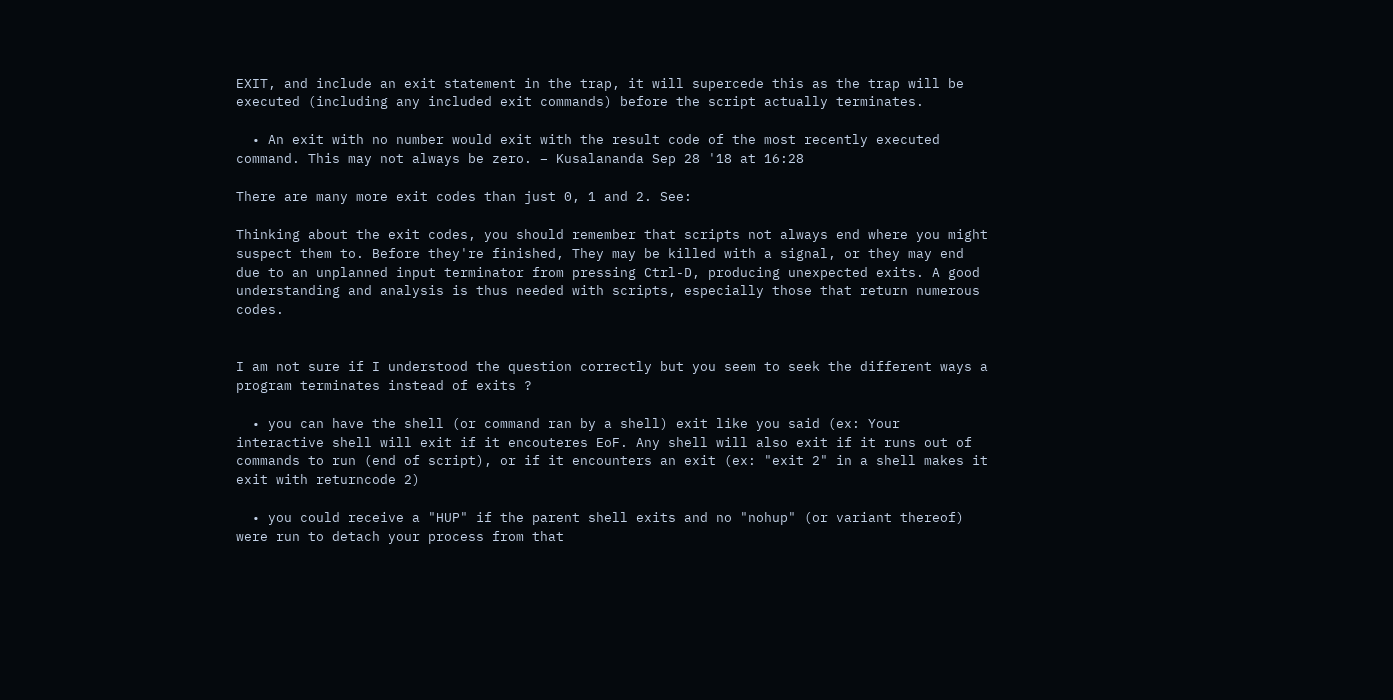EXIT, and include an exit statement in the trap, it will supercede this as the trap will be executed (including any included exit commands) before the script actually terminates.

  • An exit with no number would exit with the result code of the most recently executed command. This may not always be zero. – Kusalananda Sep 28 '18 at 16:28

There are many more exit codes than just 0, 1 and 2. See:

Thinking about the exit codes, you should remember that scripts not always end where you might suspect them to. Before they're finished, They may be killed with a signal, or they may end due to an unplanned input terminator from pressing Ctrl-D, producing unexpected exits. A good understanding and analysis is thus needed with scripts, especially those that return numerous codes.


I am not sure if I understood the question correctly but you seem to seek the different ways a program terminates instead of exits ?

  • you can have the shell (or command ran by a shell) exit like you said (ex: Your interactive shell will exit if it encouteres EoF. Any shell will also exit if it runs out of commands to run (end of script), or if it encounters an exit (ex: "exit 2" in a shell makes it exit with returncode 2)

  • you could receive a "HUP" if the parent shell exits and no "nohup" (or variant thereof) were run to detach your process from that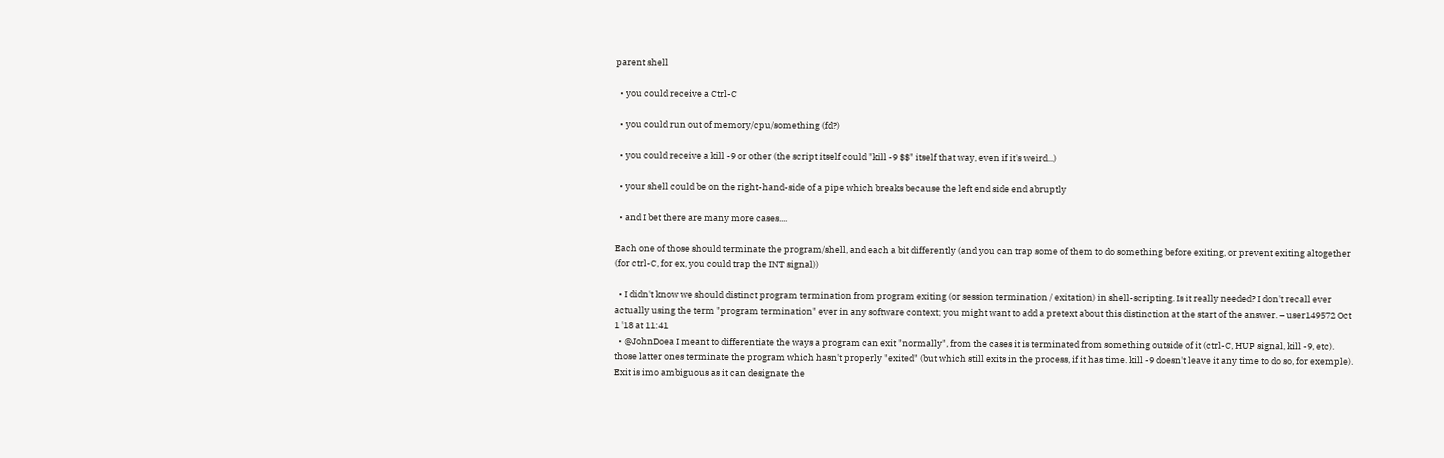parent shell

  • you could receive a Ctrl-C

  • you could run out of memory/cpu/something (fd?)

  • you could receive a kill -9 or other (the script itself could "kill -9 $$" itself that way, even if it's weird...)

  • your shell could be on the right-hand-side of a pipe which breaks because the left end side end abruptly

  • and I bet there are many more cases....

Each one of those should terminate the program/shell, and each a bit differently (and you can trap some of them to do something before exiting, or prevent exiting altogether (for ctrl-C, for ex, you could trap the INT signal))

  • I didn't know we should distinct program termination from program exiting (or session termination / exitation) in shell-scripting. Is it really needed? I don't recall ever actually using the term "program termination" ever in any software context; you might want to add a pretext about this distinction at the start of the answer. – user149572 Oct 1 '18 at 11:41
  • @JohnDoea I meant to differentiate the ways a program can exit "normally", from the cases it is terminated from something outside of it (ctrl-C, HUP signal, kill -9, etc). those latter ones terminate the program which hasn't properly "exited" (but which still exits in the process, if it has time. kill -9 doesn't leave it any time to do so, for exemple). Exit is imo ambiguous as it can designate the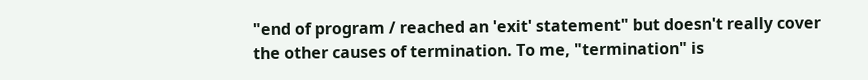"end of program / reached an 'exit' statement" but doesn't really cover the other causes of termination. To me, "termination" is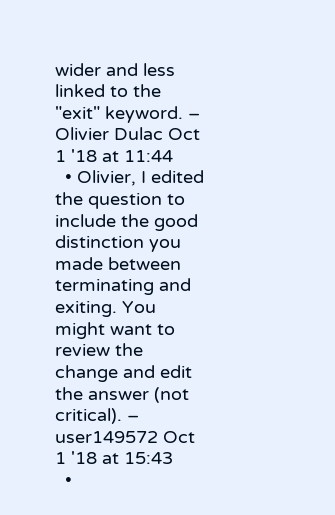wider and less linked to the "exit" keyword. – Olivier Dulac Oct 1 '18 at 11:44
  • Olivier, I edited the question to include the good distinction you made between terminating and exiting. You might want to review the change and edit the answer (not critical). – user149572 Oct 1 '18 at 15:43
  •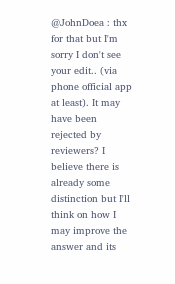@JohnDoea : thx for that but I'm sorry I don't see your edit.. (via phone official app at least). It may have been rejected by reviewers? I believe there is already some distinction but I'll think on how I may improve the answer and its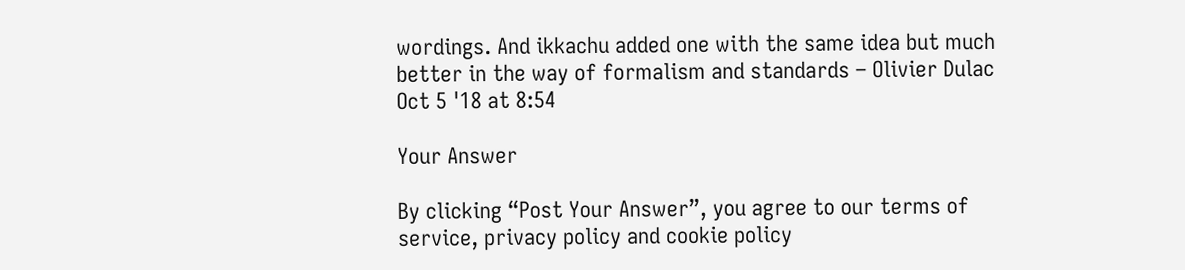wordings. And ikkachu added one with the same idea but much better in the way of formalism and standards – Olivier Dulac Oct 5 '18 at 8:54

Your Answer

By clicking “Post Your Answer”, you agree to our terms of service, privacy policy and cookie policy